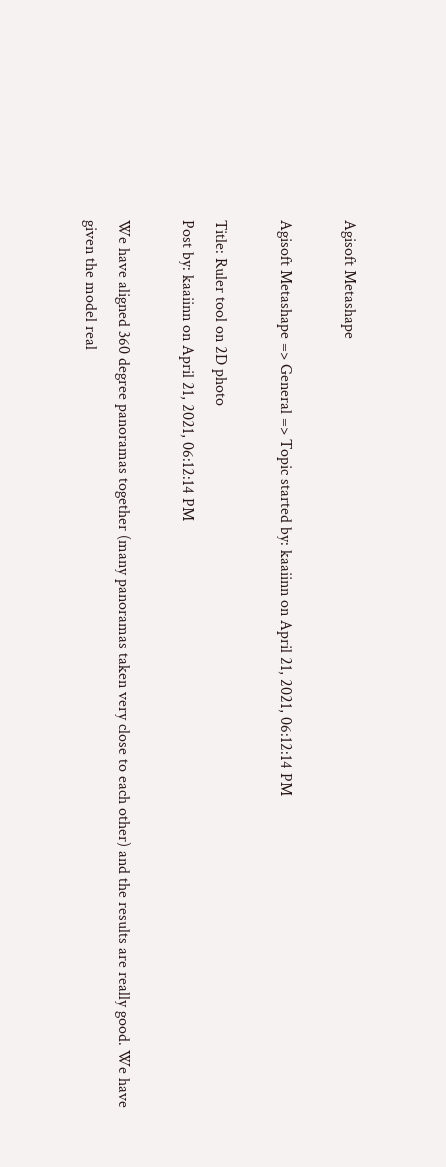Agisoft Metashape

Agisoft Metashape => General => Topic started by: kaaiinn on April 21, 2021, 06:12:14 PM

Title: Ruler tool on 2D photo
Post by: kaaiinn on April 21, 2021, 06:12:14 PM

We have aligned 360 degree panoramas together (many panoramas taken very close to each other) and the results are really good. We have given the model real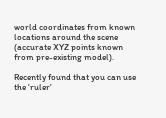world coordinates from known locations around the scene (accurate XYZ points known from pre-existing model).

Recently found that you can use the 'ruler'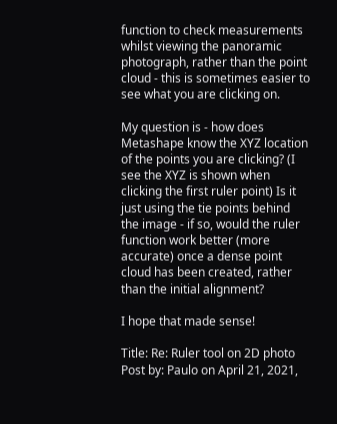function to check measurements whilst viewing the panoramic photograph, rather than the point cloud - this is sometimes easier to see what you are clicking on.

My question is - how does Metashape know the XYZ location of the points you are clicking? (I see the XYZ is shown when clicking the first ruler point) Is it just using the tie points behind the image - if so, would the ruler function work better (more accurate) once a dense point cloud has been created, rather than the initial alignment?

I hope that made sense!

Title: Re: Ruler tool on 2D photo
Post by: Paulo on April 21, 2021,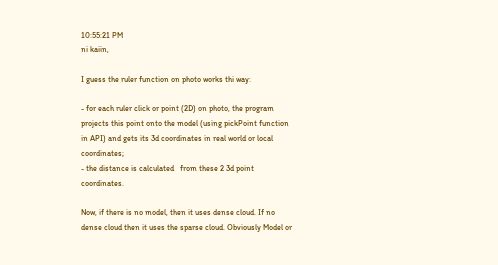10:55:21 PM
ni kaiin,

I guess the ruler function on photo works thi way:

- for each ruler click or point (2D) on photo, the program  projects this point onto the model (using pickPoint function in API) and gets its 3d coordinates in real world or local coordinates;
- the distance is calculated   from these 2 3d point coordinates.

Now, if there is no model, then it uses dense cloud. If no dense cloud then it uses the sparse cloud. Obviously Model or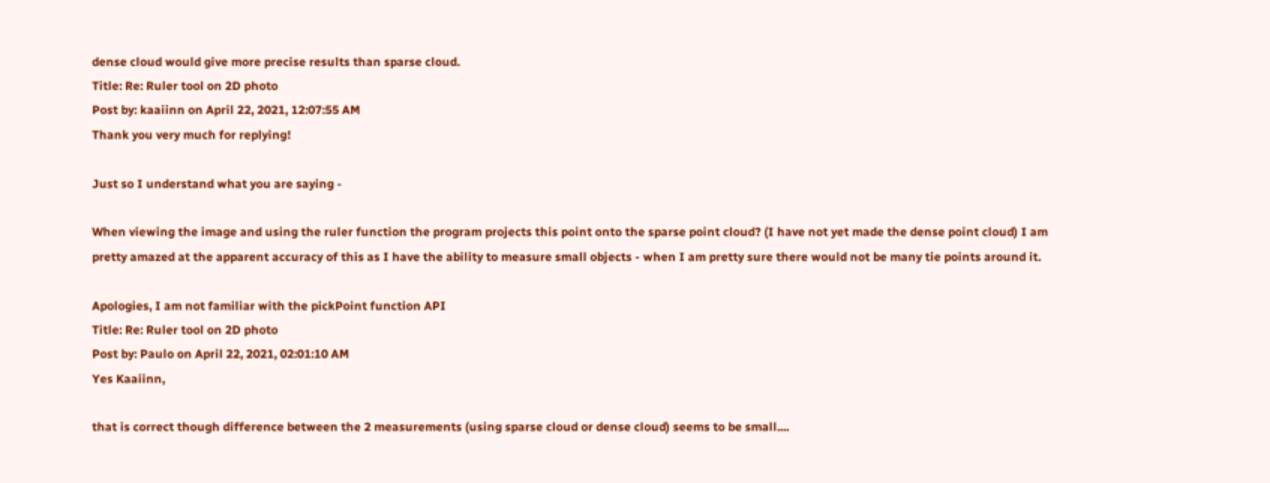dense cloud would give more precise results than sparse cloud.
Title: Re: Ruler tool on 2D photo
Post by: kaaiinn on April 22, 2021, 12:07:55 AM
Thank you very much for replying!

Just so I understand what you are saying -

When viewing the image and using the ruler function the program projects this point onto the sparse point cloud? (I have not yet made the dense point cloud) I am pretty amazed at the apparent accuracy of this as I have the ability to measure small objects - when I am pretty sure there would not be many tie points around it.

Apologies, I am not familiar with the pickPoint function API
Title: Re: Ruler tool on 2D photo
Post by: Paulo on April 22, 2021, 02:01:10 AM
Yes Kaaiinn,

that is correct though difference between the 2 measurements (using sparse cloud or dense cloud) seems to be small....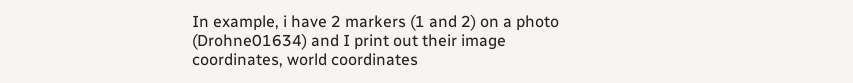In example, i have 2 markers (1 and 2) on a photo (Drohne01634) and I print out their image coordinates, world coordinates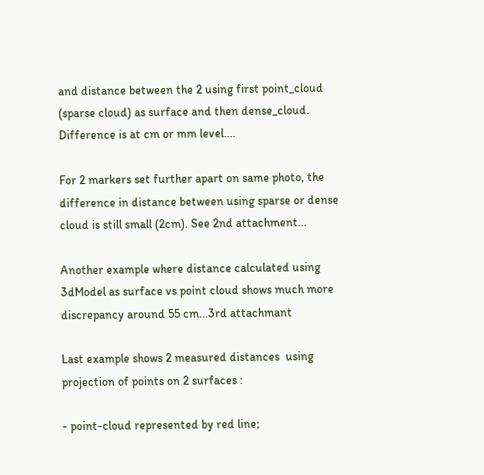and distance between the 2 using first point_cloud (sparse cloud) as surface and then dense_cloud. Difference is at cm or mm level....

For 2 markers set further apart on same photo, the difference in distance between using sparse or dense cloud is still small (2cm). See 2nd attachment...

Another example where distance calculated using 3dModel as surface vs point cloud shows much more discrepancy around 55 cm...3rd attachmant

Last example shows 2 measured distances  using projection of points on 2 surfaces :

- point-cloud represented by red line;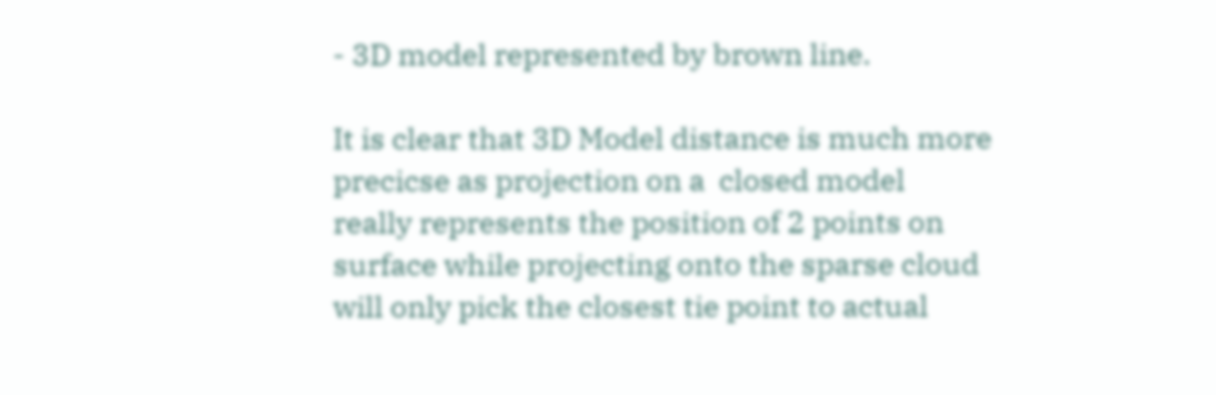- 3D model represented by brown line.

It is clear that 3D Model distance is much more precicse as projection on a  closed model  really represents the position of 2 points on surface while projecting onto the sparse cloud will only pick the closest tie point to actual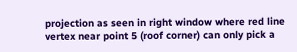projection as seen in right window where red line vertex near point 5 (roof corner) can only pick a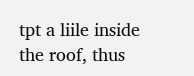tpt a liile inside the roof, thus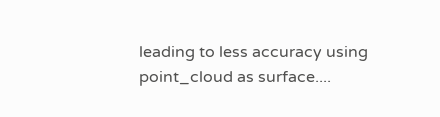leading to less accuracy using point_cloud as surface....